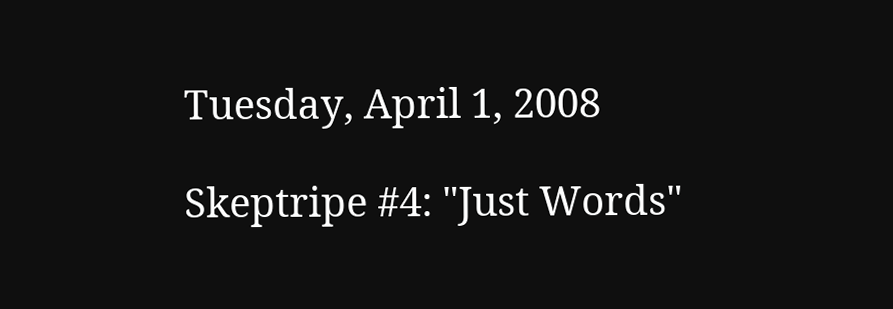Tuesday, April 1, 2008

Skeptripe #4: "Just Words"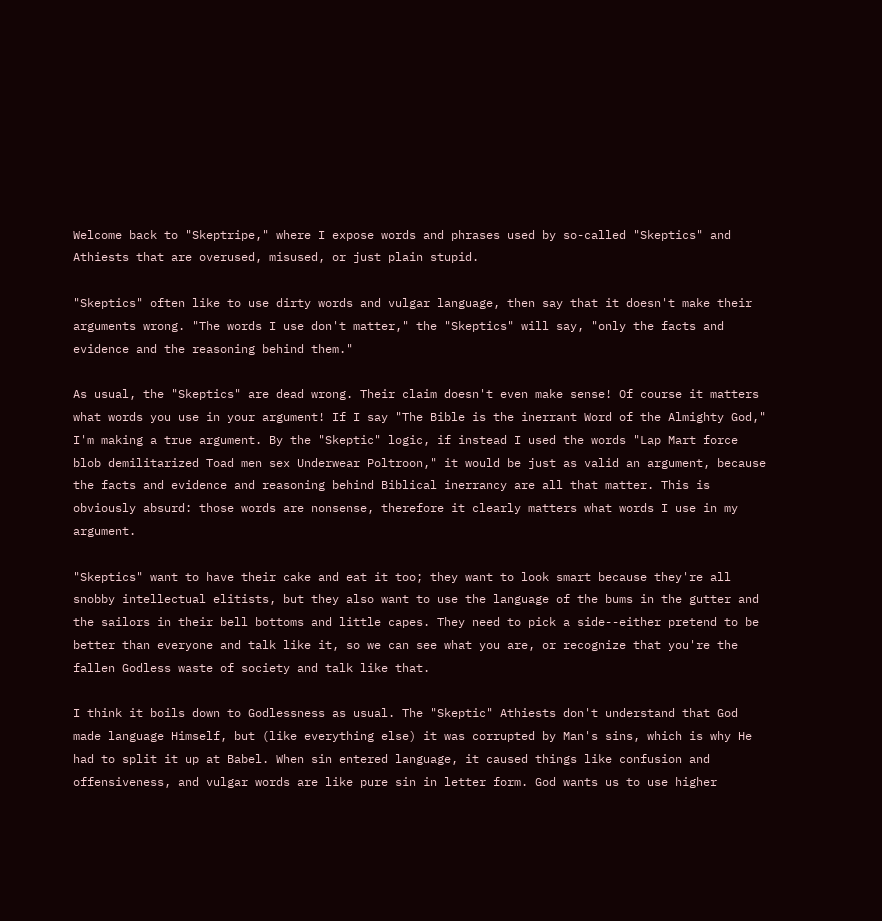Welcome back to "Skeptripe," where I expose words and phrases used by so-called "Skeptics" and Athiests that are overused, misused, or just plain stupid.

"Skeptics" often like to use dirty words and vulgar language, then say that it doesn't make their arguments wrong. "The words I use don't matter," the "Skeptics" will say, "only the facts and evidence and the reasoning behind them."

As usual, the "Skeptics" are dead wrong. Their claim doesn't even make sense! Of course it matters what words you use in your argument! If I say "The Bible is the inerrant Word of the Almighty God," I'm making a true argument. By the "Skeptic" logic, if instead I used the words "Lap Mart force blob demilitarized Toad men sex Underwear Poltroon," it would be just as valid an argument, because the facts and evidence and reasoning behind Biblical inerrancy are all that matter. This is obviously absurd: those words are nonsense, therefore it clearly matters what words I use in my argument.

"Skeptics" want to have their cake and eat it too; they want to look smart because they're all snobby intellectual elitists, but they also want to use the language of the bums in the gutter and the sailors in their bell bottoms and little capes. They need to pick a side--either pretend to be better than everyone and talk like it, so we can see what you are, or recognize that you're the fallen Godless waste of society and talk like that.

I think it boils down to Godlessness as usual. The "Skeptic" Athiests don't understand that God made language Himself, but (like everything else) it was corrupted by Man's sins, which is why He had to split it up at Babel. When sin entered language, it caused things like confusion and offensiveness, and vulgar words are like pure sin in letter form. God wants us to use higher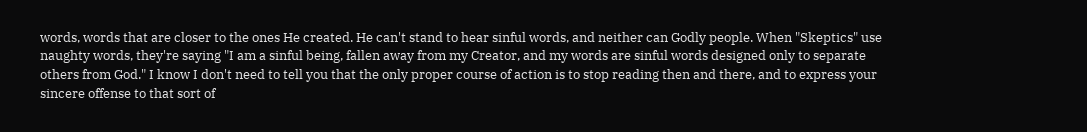words, words that are closer to the ones He created. He can't stand to hear sinful words, and neither can Godly people. When "Skeptics" use naughty words, they're saying "I am a sinful being, fallen away from my Creator, and my words are sinful words designed only to separate others from God." I know I don't need to tell you that the only proper course of action is to stop reading then and there, and to express your sincere offense to that sort of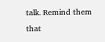talk. Remind them that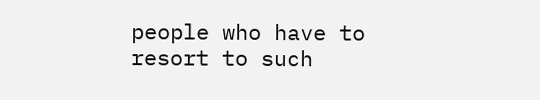people who have to resort to such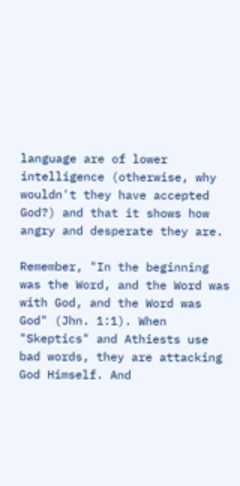language are of lower intelligence (otherwise, why wouldn't they have accepted God?) and that it shows how angry and desperate they are.

Remember, "In the beginning was the Word, and the Word was with God, and the Word was God" (Jhn. 1:1). When "Skeptics" and Athiests use bad words, they are attacking God Himself. And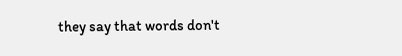they say that words don't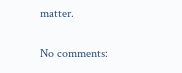matter.

No comments: